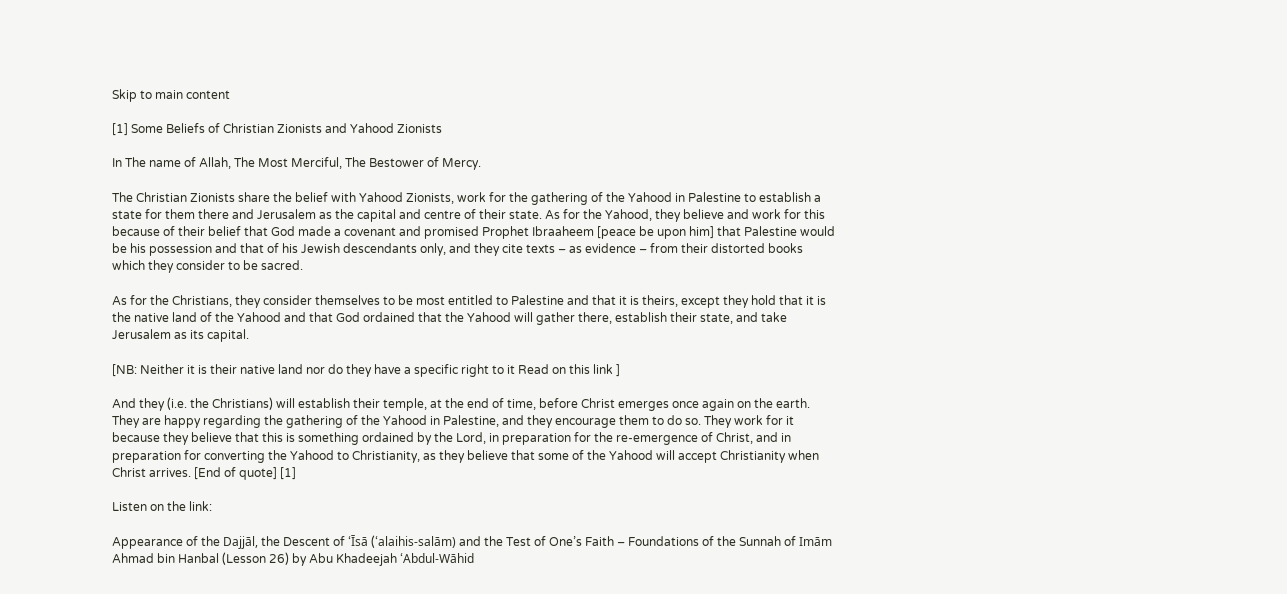Skip to main content

[1] Some Beliefs of Christian Zionists and Yahood Zionists

In The name of Allah, The Most Merciful, The Bestower of Mercy.

The Christian Zionists share the belief with Yahood Zionists, work for the gathering of the Yahood in Palestine to establish a state for them there and Jerusalem as the capital and centre of their state. As for the Yahood, they believe and work for this because of their belief that God made a covenant and promised Prophet Ibraaheem [peace be upon him] that Palestine would be his possession and that of his Jewish descendants only, and they cite texts – as evidence – from their distorted books which they consider to be sacred.

As for the Christians, they consider themselves to be most entitled to Palestine and that it is theirs, except they hold that it is the native land of the Yahood and that God ordained that the Yahood will gather there, establish their state, and take Jerusalem as its capital.

[NB: Neither it is their native land nor do they have a specific right to it Read on this link ]

And they (i.e. the Christians) will establish their temple, at the end of time, before Christ emerges once again on the earth. They are happy regarding the gathering of the Yahood in Palestine, and they encourage them to do so. They work for it because they believe that this is something ordained by the Lord, in preparation for the re-emergence of Christ, and in preparation for converting the Yahood to Christianity, as they believe that some of the Yahood will accept Christianity when Christ arrives. [End of quote] [1]

Listen on the link:

Appearance of the Dajjāl, the Descent of ‘Īsā (‘alaihis-salām) and the Test of One’s Faith – Foundations of the Sunnah of Imām Ahmad bin Hanbal (Lesson 26) by Abu Khadeejah ‘Abdul-Wāhid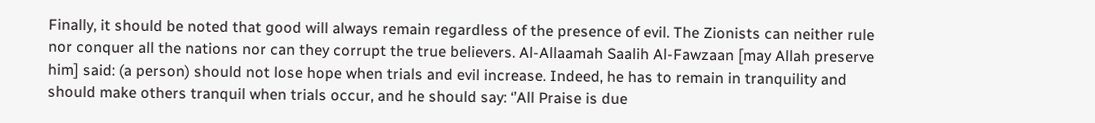Finally, it should be noted that good will always remain regardless of the presence of evil. The Zionists can neither rule nor conquer all the nations nor can they corrupt the true believers. Al-Allaamah Saalih Al-Fawzaan [may Allah preserve him] said: (a person) should not lose hope when trials and evil increase. Indeed, he has to remain in tranquility and should make others tranquil when trials occur, and he should say: ‘’All Praise is due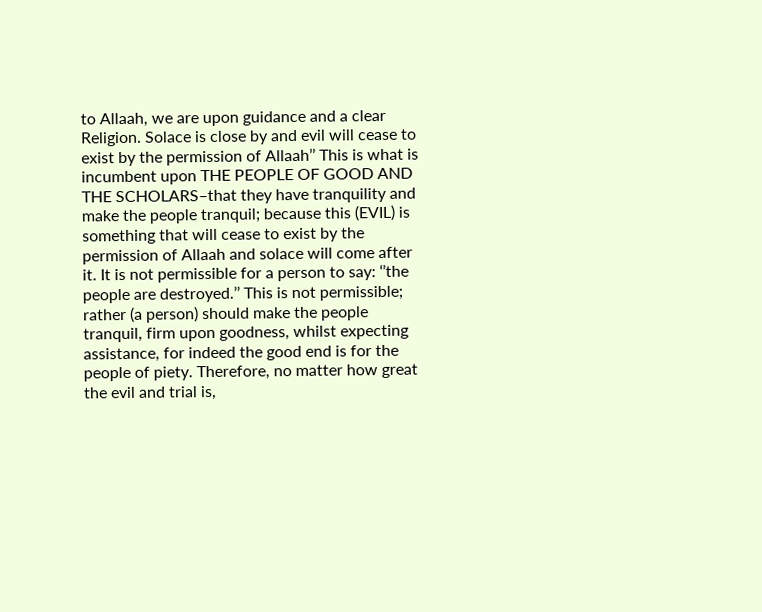to Allaah, we are upon guidance and a clear Religion. Solace is close by and evil will cease to exist by the permission of Allaah’’ This is what is incumbent upon THE PEOPLE OF GOOD AND THE SCHOLARS–that they have tranquility and make the people tranquil; because this (EVIL) is something that will cease to exist by the permission of Allaah and solace will come after it. It is not permissible for a person to say: ‘’the people are destroyed.’’ This is not permissible; rather (a person) should make the people tranquil, firm upon goodness, whilst expecting assistance, for indeed the good end is for the people of piety. Therefore, no matter how great the evil and trial is,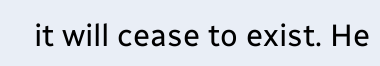it will cease to exist. He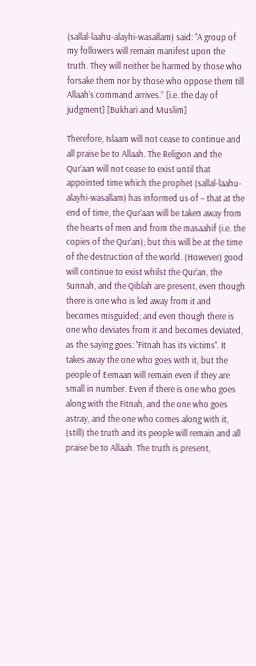(sallal-laahu-alayhi-wasallam) said: ‘’A group of my followers will remain manifest upon the truth. They will neither be harmed by those who forsake them nor by those who oppose them till Allaah’s command arrives.” [i.e. the day of judgment] [Bukhari and Muslim]

Therefore, Islaam will not cease to continue and all praise be to Allaah. The Religion and the Qur’aan will not cease to exist until that appointed time which the prophet (sallal-laahu-alayhi-wasallam) has informed us of – that at the end of time, the Qur’aan will be taken away from the hearts of men and from the masaahif (i.e. the copies of the Qur’an); but this will be at the time of the destruction of the world. (However) good will continue to exist whilst the Qur’an, the Sunnah, and the Qiblah are present, even though there is one who is led away from it and becomes misguided; and even though there is one who deviates from it and becomes deviated, as the saying goes: ‘’Fitnah has its victims’’. It takes away the one who goes with it, but the people of Eemaan will remain even if they are small in number. Even if there is one who goes along with the Fitnah, and the one who goes astray, and the one who comes along with it, (still) the truth and its people will remain and all praise be to Allaah. The truth is present,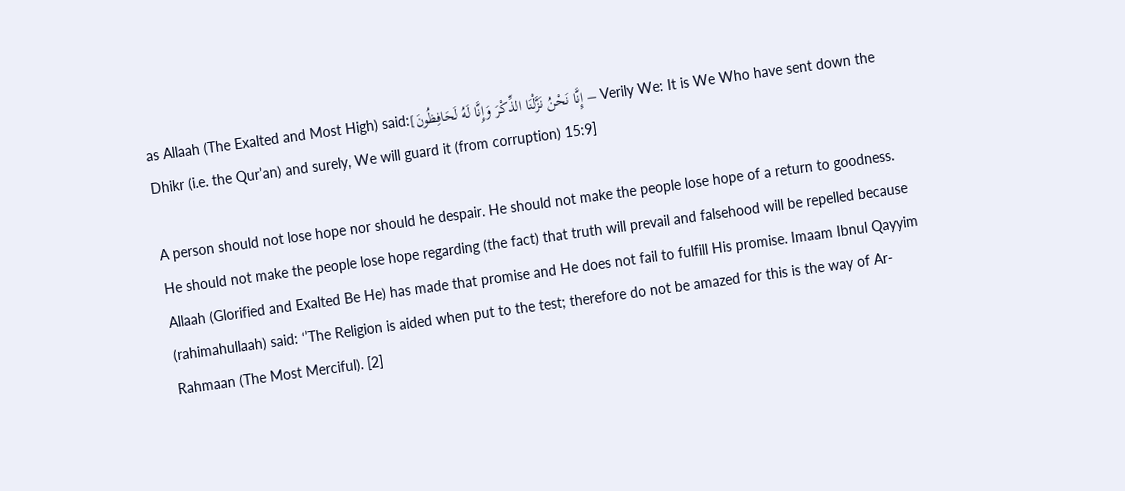as Allaah (The Exalted and Most High) said:[إِنَّا نَحْنُ نَزَّلْنَا الذِّكْرَ وَإِنَّا لَهُ لَحَافِظُونَ – Verily We: It is We Who have sent down the Dhikr (i.e. the Qur’an) and surely, We will guard it (from corruption) 15:9]

A person should not lose hope nor should he despair. He should not make the people lose hope of a return to goodness. He should not make the people lose hope regarding (the fact) that truth will prevail and falsehood will be repelled because Allaah (Glorified and Exalted Be He) has made that promise and He does not fail to fulfill His promise. Imaam Ibnul Qayyim (rahimahullaah) said: ‘’The Religion is aided when put to the test; therefore do not be amazed for this is the way of Ar-Rahmaan (The Most Merciful). [2]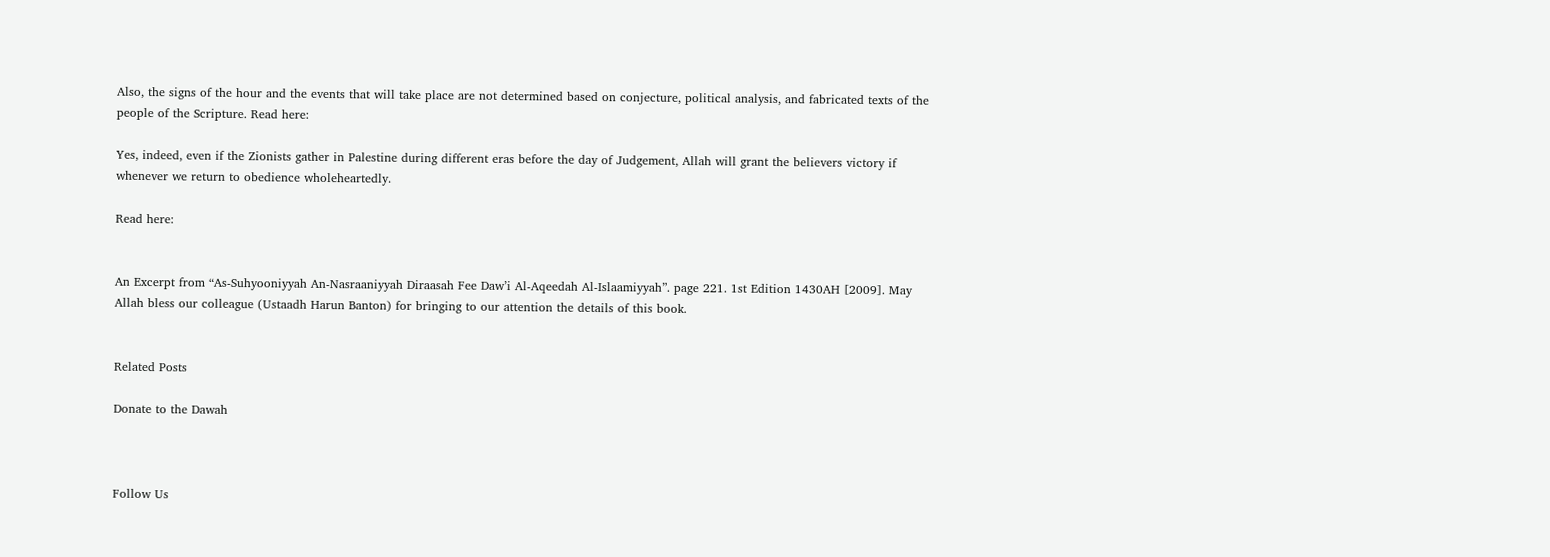Also, the signs of the hour and the events that will take place are not determined based on conjecture, political analysis, and fabricated texts of the people of the Scripture. Read here:

Yes, indeed, even if the Zionists gather in Palestine during different eras before the day of Judgement, Allah will grant the believers victory if whenever we return to obedience wholeheartedly.

Read here:


An Excerpt from “As-Suhyooniyyah An-Nasraaniyyah Diraasah Fee Daw’i Al-Aqeedah Al-Islaamiyyah”. page 221. 1st Edition 1430AH [2009]. May Allah bless our colleague (Ustaadh Harun Banton) for bringing to our attention the details of this book.


Related Posts

Donate to the Dawah



Follow Us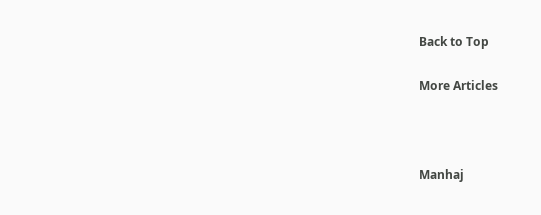Back to Top

More Articles



Manhaj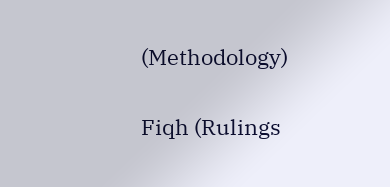(Methodology)

Fiqh (Rulings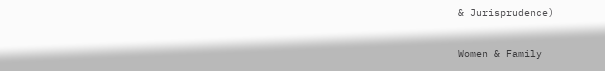& Jurisprudence)

Women & Family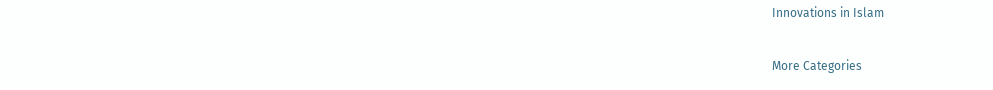Innovations in Islam

More Categories